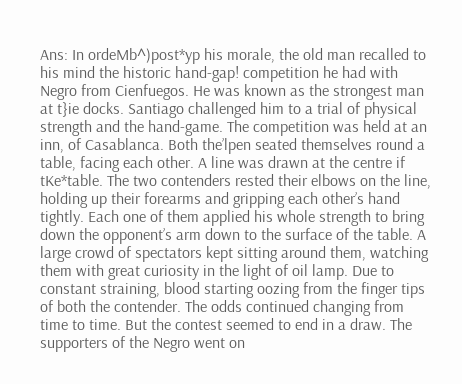Ans: In ordeMb^)post*yp his morale, the old man recalled to his mind the historic hand-gap! competition he had with Negro from Cienfuegos. He was known as the strongest man at t}ie docks. Santiago challenged him to a trial of physical strength and the hand-game. The competition was held at an inn, of Casablanca. Both the’lpen seated themselves round a table, facing each other. A line was drawn at the centre if tKe*table. The two contenders rested their elbows on the line, holding up their forearms and gripping each other’s hand tightly. Each one of them applied his whole strength to bring down the opponent’s arm down to the surface of the table. A large crowd of spectators kept sitting around them, watching them with great curiosity in the light of oil lamp. Due to constant straining, blood starting oozing from the finger tips of both the contender. The odds continued changing from time to time. But the contest seemed to end in a draw. The supporters of the Negro went on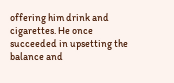offering him drink and cigarettes. He once succeeded in upsetting the balance and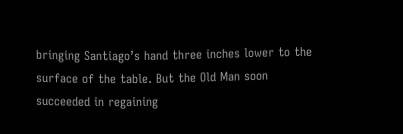bringing Santiago’s hand three inches lower to the surface of the table. But the Old Man soon succeeded in regaining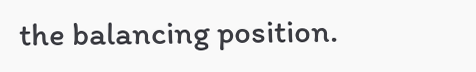the balancing position.